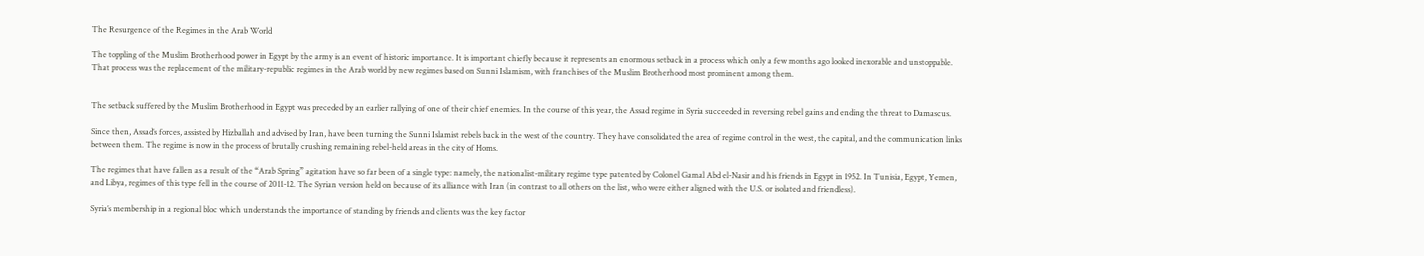The Resurgence of the Regimes in the Arab World

The toppling of the Muslim Brotherhood power in Egypt by the army is an event of historic importance. It is important chiefly because it represents an enormous setback in a process which only a few months ago looked inexorable and unstoppable. That process was the replacement of the military-republic regimes in the Arab world by new regimes based on Sunni Islamism, with franchises of the Muslim Brotherhood most prominent among them.


The setback suffered by the Muslim Brotherhood in Egypt was preceded by an earlier rallying of one of their chief enemies. In the course of this year, the Assad regime in Syria succeeded in reversing rebel gains and ending the threat to Damascus.

Since then, Assad’s forces, assisted by Hizballah and advised by Iran, have been turning the Sunni Islamist rebels back in the west of the country. They have consolidated the area of regime control in the west, the capital, and the communication links between them. The regime is now in the process of brutally crushing remaining rebel-held areas in the city of Homs.

The regimes that have fallen as a result of the “Arab Spring” agitation have so far been of a single type: namely, the nationalist-military regime type patented by Colonel Gamal Abd el-Nasir and his friends in Egypt in 1952. In Tunisia, Egypt, Yemen, and Libya, regimes of this type fell in the course of 2011-12. The Syrian version held on because of its alliance with Iran (in contrast to all others on the list, who were either aligned with the U.S. or isolated and friendless).

Syria’s membership in a regional bloc which understands the importance of standing by friends and clients was the key factor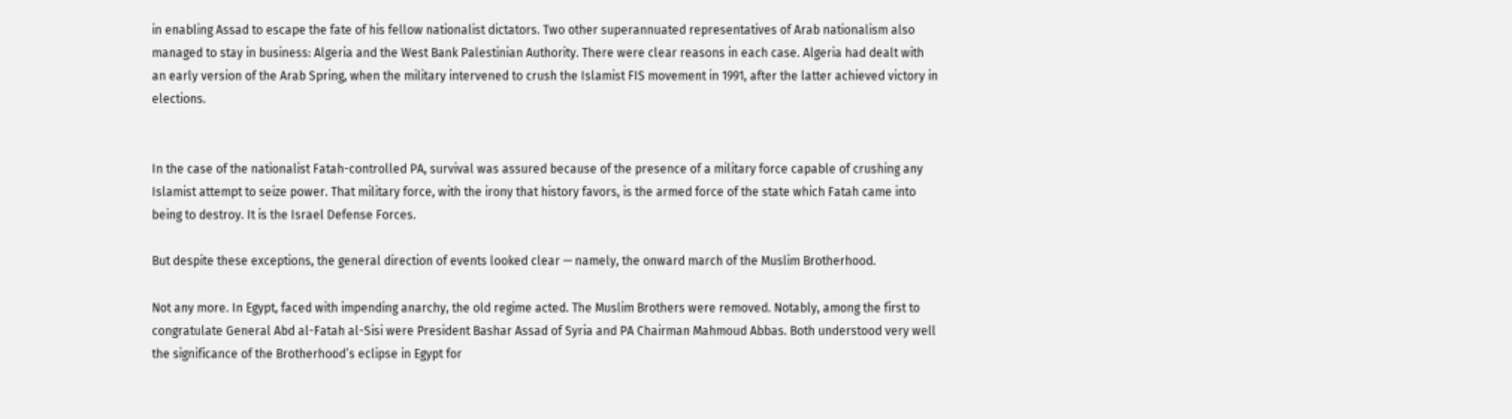in enabling Assad to escape the fate of his fellow nationalist dictators. Two other superannuated representatives of Arab nationalism also managed to stay in business: Algeria and the West Bank Palestinian Authority. There were clear reasons in each case. Algeria had dealt with an early version of the Arab Spring, when the military intervened to crush the Islamist FIS movement in 1991, after the latter achieved victory in elections.


In the case of the nationalist Fatah-controlled PA, survival was assured because of the presence of a military force capable of crushing any Islamist attempt to seize power. That military force, with the irony that history favors, is the armed force of the state which Fatah came into being to destroy. It is the Israel Defense Forces.

But despite these exceptions, the general direction of events looked clear — namely, the onward march of the Muslim Brotherhood.

Not any more. In Egypt, faced with impending anarchy, the old regime acted. The Muslim Brothers were removed. Notably, among the first to congratulate General Abd al-Fatah al-Sisi were President Bashar Assad of Syria and PA Chairman Mahmoud Abbas. Both understood very well the significance of the Brotherhood’s eclipse in Egypt for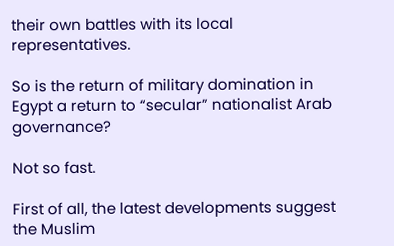their own battles with its local representatives.

So is the return of military domination in Egypt a return to “secular” nationalist Arab governance?

Not so fast.

First of all, the latest developments suggest the Muslim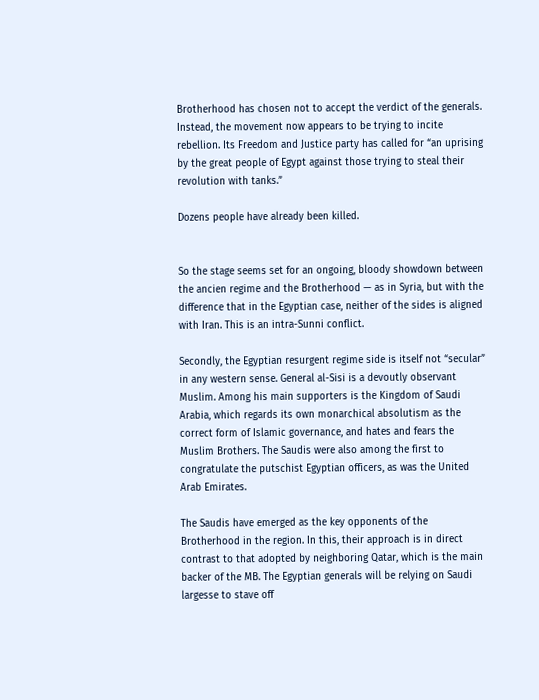Brotherhood has chosen not to accept the verdict of the generals. Instead, the movement now appears to be trying to incite rebellion. Its Freedom and Justice party has called for “an uprising by the great people of Egypt against those trying to steal their revolution with tanks.”

Dozens people have already been killed.


So the stage seems set for an ongoing, bloody showdown between the ancien regime and the Brotherhood — as in Syria, but with the difference that in the Egyptian case, neither of the sides is aligned with Iran. This is an intra-Sunni conflict.

Secondly, the Egyptian resurgent regime side is itself not “secular” in any western sense. General al-Sisi is a devoutly observant Muslim. Among his main supporters is the Kingdom of Saudi Arabia, which regards its own monarchical absolutism as the correct form of Islamic governance, and hates and fears the Muslim Brothers. The Saudis were also among the first to congratulate the putschist Egyptian officers, as was the United Arab Emirates.

The Saudis have emerged as the key opponents of the Brotherhood in the region. In this, their approach is in direct contrast to that adopted by neighboring Qatar, which is the main backer of the MB. The Egyptian generals will be relying on Saudi largesse to stave off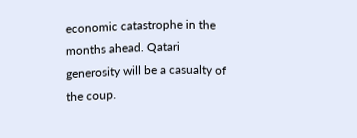economic catastrophe in the months ahead. Qatari generosity will be a casualty of the coup.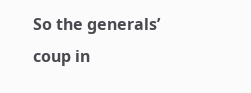So the generals’ coup in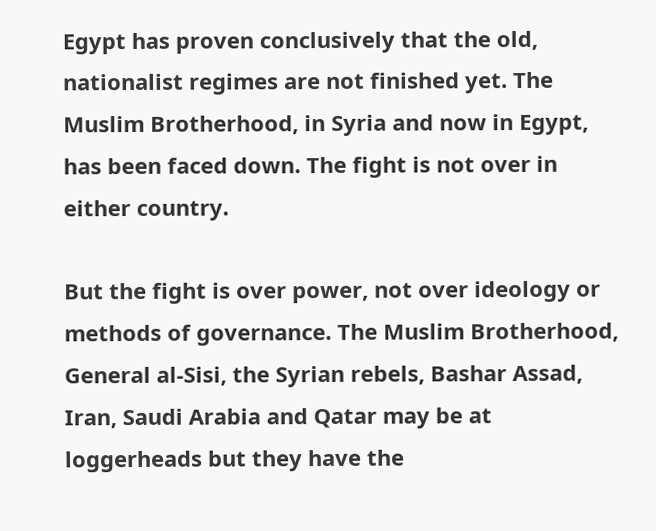Egypt has proven conclusively that the old, nationalist regimes are not finished yet. The Muslim Brotherhood, in Syria and now in Egypt, has been faced down. The fight is not over in either country.

But the fight is over power, not over ideology or methods of governance. The Muslim Brotherhood, General al-Sisi, the Syrian rebels, Bashar Assad, Iran, Saudi Arabia and Qatar may be at loggerheads but they have the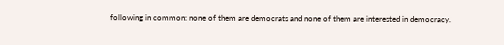following in common: none of them are democrats and none of them are interested in democracy.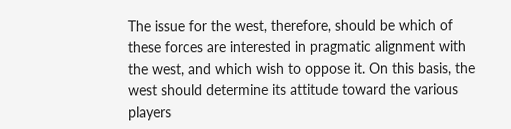The issue for the west, therefore, should be which of these forces are interested in pragmatic alignment with the west, and which wish to oppose it. On this basis, the west should determine its attitude toward the various players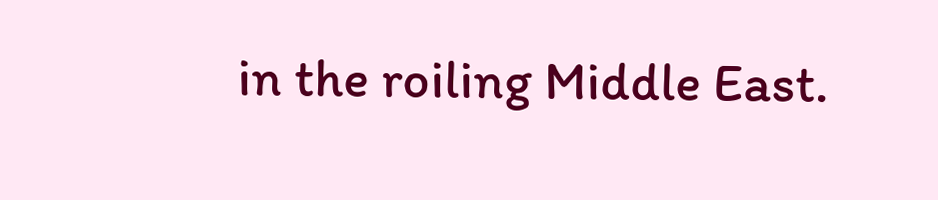in the roiling Middle East.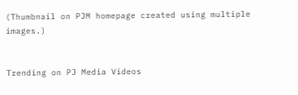(Thumbnail on PJM homepage created using multiple images.)


Trending on PJ Media Videos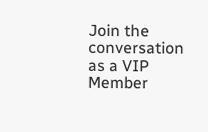Join the conversation as a VIP Member